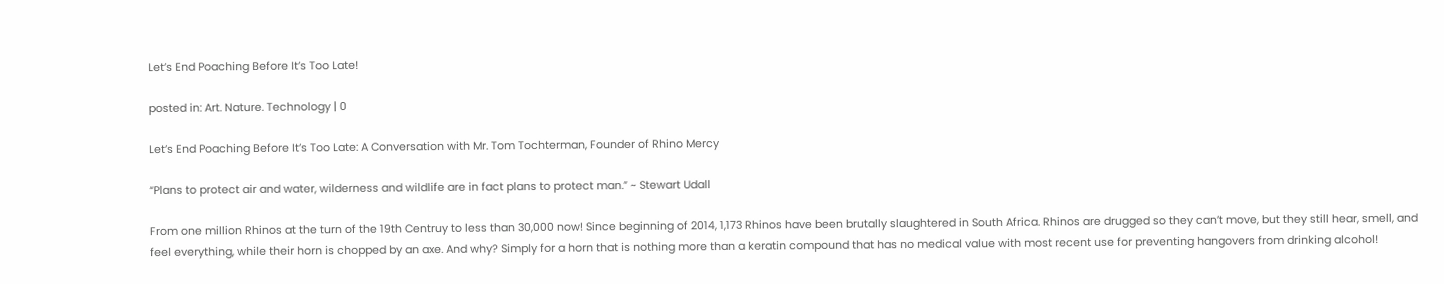Let’s End Poaching Before It’s Too Late!

posted in: Art. Nature. Technology | 0

Let’s End Poaching Before It’s Too Late: A Conversation with Mr. Tom Tochterman, Founder of Rhino Mercy

“Plans to protect air and water, wilderness and wildlife are in fact plans to protect man.” ~ Stewart Udall

From one million Rhinos at the turn of the 19th Centruy to less than 30,000 now! Since beginning of 2014, 1,173 Rhinos have been brutally slaughtered in South Africa. Rhinos are drugged so they can’t move, but they still hear, smell, and feel everything, while their horn is chopped by an axe. And why? Simply for a horn that is nothing more than a keratin compound that has no medical value with most recent use for preventing hangovers from drinking alcohol!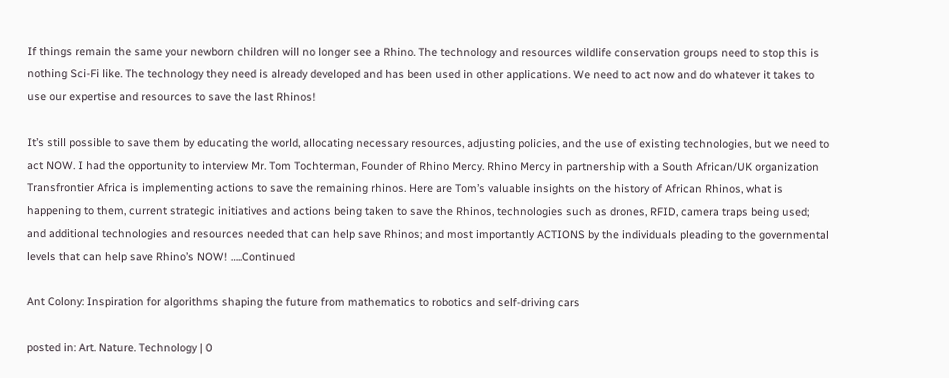If things remain the same your newborn children will no longer see a Rhino. The technology and resources wildlife conservation groups need to stop this is nothing Sci-Fi like. The technology they need is already developed and has been used in other applications. We need to act now and do whatever it takes to use our expertise and resources to save the last Rhinos!

It’s still possible to save them by educating the world, allocating necessary resources, adjusting policies, and the use of existing technologies, but we need to act NOW. I had the opportunity to interview Mr. Tom Tochterman, Founder of Rhino Mercy. Rhino Mercy in partnership with a South African/UK organization Transfrontier Africa is implementing actions to save the remaining rhinos. Here are Tom’s valuable insights on the history of African Rhinos, what is happening to them, current strategic initiatives and actions being taken to save the Rhinos, technologies such as drones, RFID, camera traps being used; and additional technologies and resources needed that can help save Rhinos; and most importantly ACTIONS by the individuals pleading to the governmental levels that can help save Rhino’s NOW! …..Continued

Ant Colony: Inspiration for algorithms shaping the future from mathematics to robotics and self-driving cars

posted in: Art. Nature. Technology | 0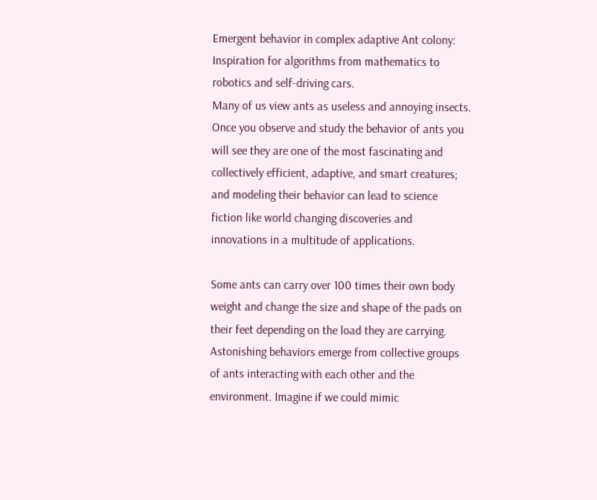Emergent behavior in complex adaptive Ant colony: Inspiration for algorithms from mathematics to robotics and self-driving cars.
Many of us view ants as useless and annoying insects. Once you observe and study the behavior of ants you will see they are one of the most fascinating and collectively efficient, adaptive, and smart creatures; and modeling their behavior can lead to science fiction like world changing discoveries and innovations in a multitude of applications.

Some ants can carry over 100 times their own body weight and change the size and shape of the pads on their feet depending on the load they are carrying. Astonishing behaviors emerge from collective groups of ants interacting with each other and the environment. Imagine if we could mimic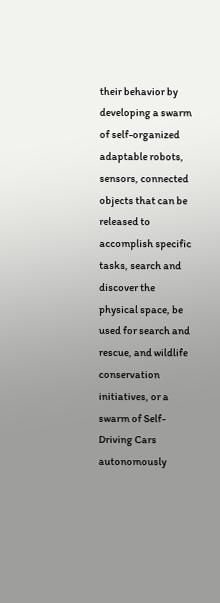their behavior by developing a swarm of self-organized adaptable robots, sensors, connected objects that can be released to accomplish specific tasks, search and discover the physical space, be used for search and rescue, and wildlife conservation initiatives, or a swarm of Self-Driving Cars autonomously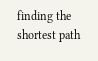finding the shortest path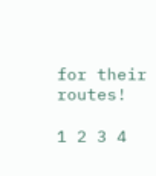for their routes!

1 2 3 4